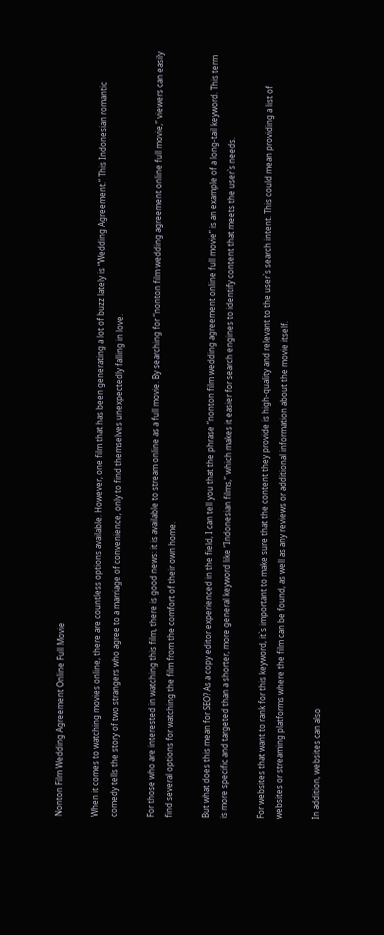Nonton Film Wedding Agreement Online Full Movie

When it comes to watching movies online, there are countless options available. However, one film that has been generating a lot of buzz lately is “Wedding Agreement.” This Indonesian romantic comedy tells the story of two strangers who agree to a marriage of convenience, only to find themselves unexpectedly falling in love.

For those who are interested in watching this film, there is good news: it is available to stream online as a full movie. By searching for “nonton film wedding agreement online full movie,” viewers can easily find several options for watching the film from the comfort of their own home.

But what does this mean for SEO? As a copy editor experienced in the field, I can tell you that the phrase “nonton film wedding agreement online full movie” is an example of a long-tail keyword. This term is more specific and targeted than a shorter, more general keyword like “Indonesian films,” which makes it easier for search engines to identify content that meets the user`s needs.

For websites that want to rank for this keyword, it`s important to make sure that the content they provide is high-quality and relevant to the user`s search intent. This could mean providing a list of websites or streaming platforms where the film can be found, as well as any reviews or additional information about the movie itself.

In addition, websites can also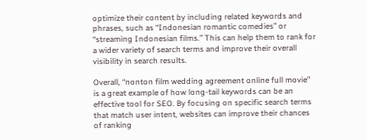optimize their content by including related keywords and phrases, such as “Indonesian romantic comedies” or “streaming Indonesian films.” This can help them to rank for a wider variety of search terms and improve their overall visibility in search results.

Overall, “nonton film wedding agreement online full movie” is a great example of how long-tail keywords can be an effective tool for SEO. By focusing on specific search terms that match user intent, websites can improve their chances of ranking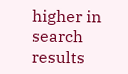higher in search results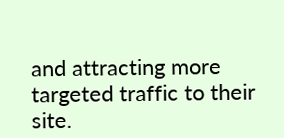and attracting more targeted traffic to their site.